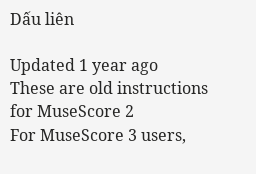Dấu liên

Updated 1 year ago
These are old instructions for MuseScore 2
For MuseScore 3 users,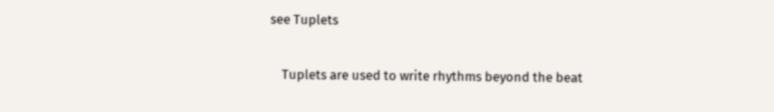see Tuplets

    Tuplets are used to write rhythms beyond the beat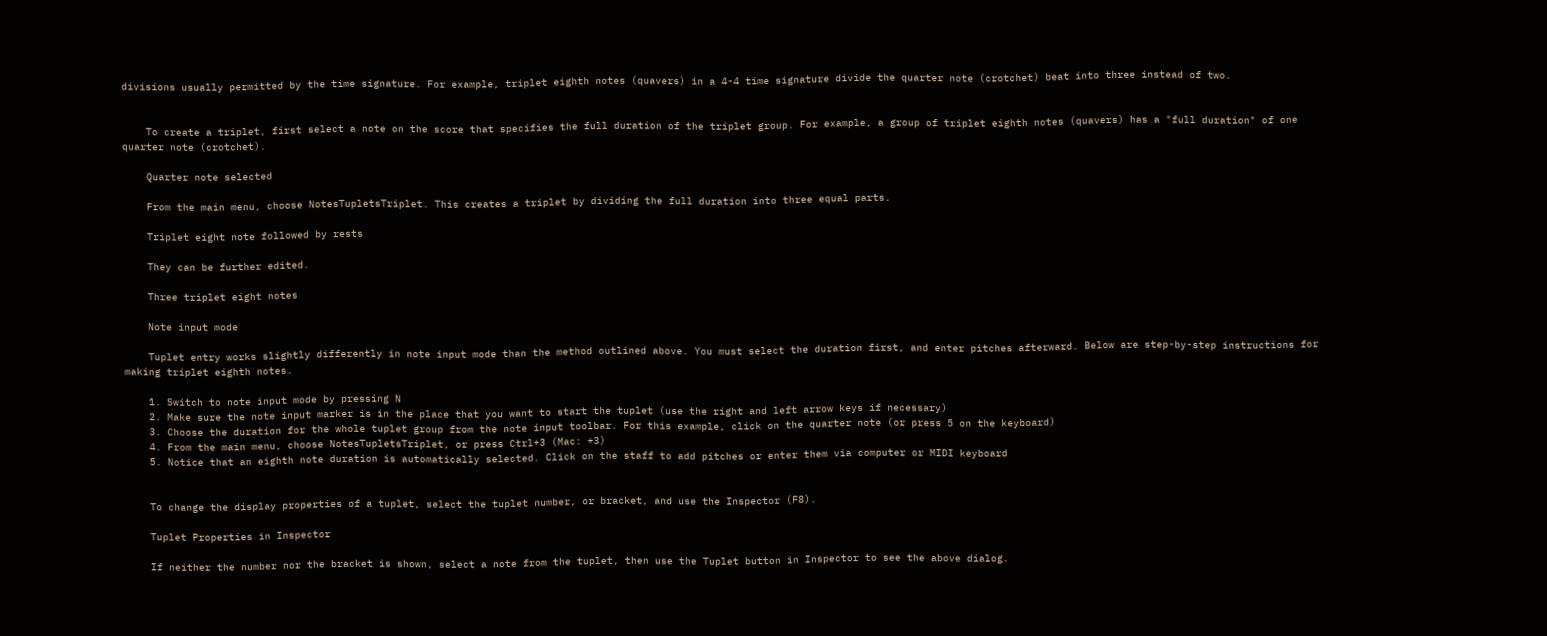divisions usually permitted by the time signature. For example, triplet eighth notes (quavers) in a 4-4 time signature divide the quarter note (crotchet) beat into three instead of two.


    To create a triplet, first select a note on the score that specifies the full duration of the triplet group. For example, a group of triplet eighth notes (quavers) has a "full duration" of one quarter note (crotchet).

    Quarter note selected

    From the main menu, choose NotesTupletsTriplet. This creates a triplet by dividing the full duration into three equal parts.

    Triplet eight note followed by rests

    They can be further edited.

    Three triplet eight notes

    Note input mode

    Tuplet entry works slightly differently in note input mode than the method outlined above. You must select the duration first, and enter pitches afterward. Below are step-by-step instructions for making triplet eighth notes.

    1. Switch to note input mode by pressing N
    2. Make sure the note input marker is in the place that you want to start the tuplet (use the right and left arrow keys if necessary)
    3. Choose the duration for the whole tuplet group from the note input toolbar. For this example, click on the quarter note (or press 5 on the keyboard)
    4. From the main menu, choose NotesTupletsTriplet, or press Ctrl+3 (Mac: +3)
    5. Notice that an eighth note duration is automatically selected. Click on the staff to add pitches or enter them via computer or MIDI keyboard


    To change the display properties of a tuplet, select the tuplet number, or bracket, and use the Inspector (F8).

    Tuplet Properties in Inspector

    If neither the number nor the bracket is shown, select a note from the tuplet, then use the Tuplet button in Inspector to see the above dialog.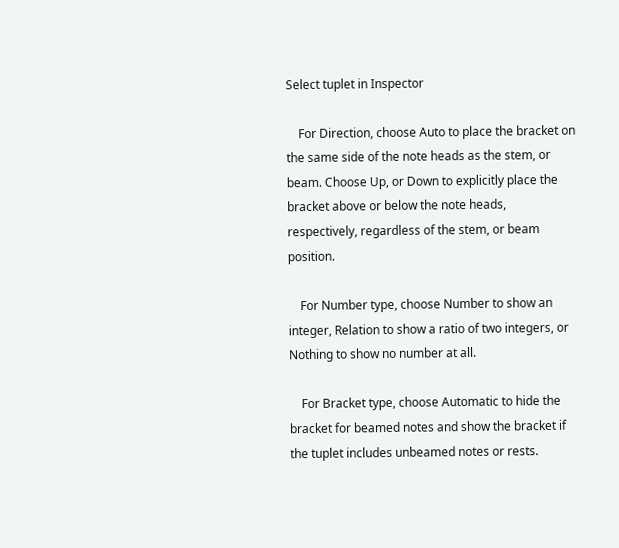Select tuplet in Inspector

    For Direction, choose Auto to place the bracket on the same side of the note heads as the stem, or beam. Choose Up, or Down to explicitly place the bracket above or below the note heads, respectively, regardless of the stem, or beam position.

    For Number type, choose Number to show an integer, Relation to show a ratio of two integers, or Nothing to show no number at all.

    For Bracket type, choose Automatic to hide the bracket for beamed notes and show the bracket if the tuplet includes unbeamed notes or rests.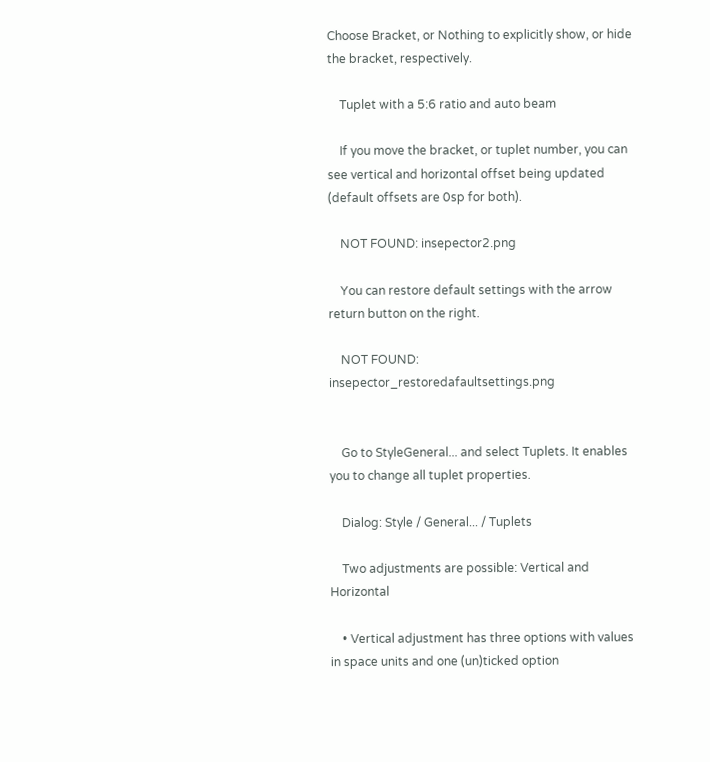Choose Bracket, or Nothing to explicitly show, or hide the bracket, respectively.

    Tuplet with a 5:6 ratio and auto beam

    If you move the bracket, or tuplet number, you can see vertical and horizontal offset being updated (default offsets are 0sp for both).

    NOT FOUND: insepector2.png

    You can restore default settings with the arrow return button on the right.

    NOT FOUND: insepector_restoredafaultsettings.png


    Go to StyleGeneral... and select Tuplets. It enables you to change all tuplet properties.

    Dialog: Style / General... / Tuplets

    Two adjustments are possible: Vertical and Horizontal

    • Vertical adjustment has three options with values in space units and one (un)ticked option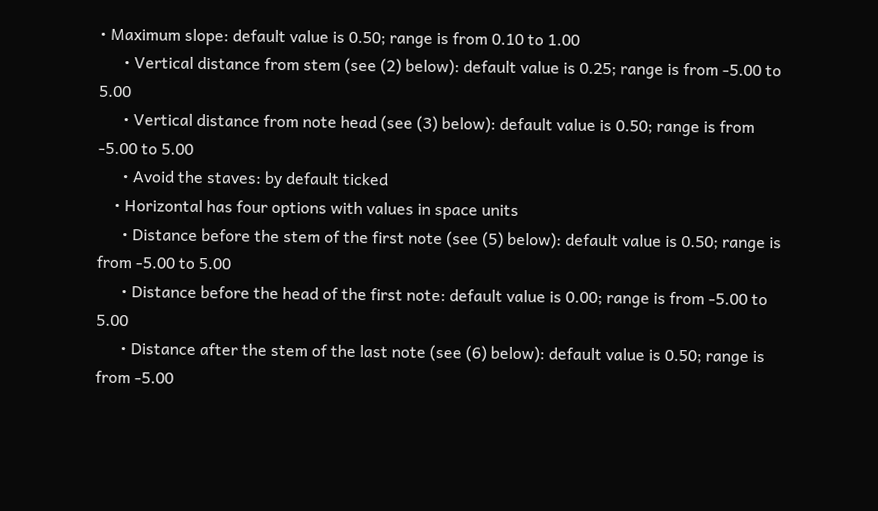• Maximum slope: default value is 0.50; range is from 0.10 to 1.00
      • Vertical distance from stem (see (2) below): default value is 0.25; range is from -5.00 to 5.00
      • Vertical distance from note head (see (3) below): default value is 0.50; range is from -5.00 to 5.00
      • Avoid the staves: by default ticked
    • Horizontal has four options with values in space units
      • Distance before the stem of the first note (see (5) below): default value is 0.50; range is from -5.00 to 5.00
      • Distance before the head of the first note: default value is 0.00; range is from -5.00 to 5.00
      • Distance after the stem of the last note (see (6) below): default value is 0.50; range is from -5.00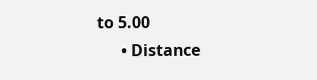to 5.00
      • Distance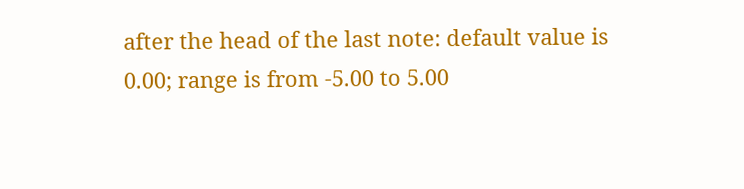after the head of the last note: default value is 0.00; range is from -5.00 to 5.00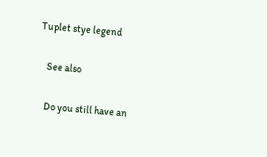Tuplet stye legend

    See also

    Do you still have an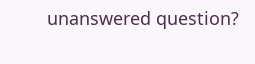unanswered question?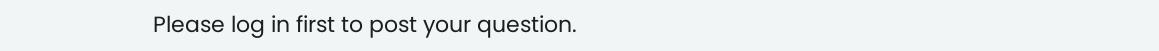Please log in first to post your question.